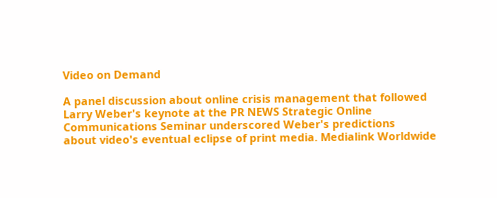Video on Demand

A panel discussion about online crisis management that followed Larry Weber's keynote at the PR NEWS Strategic Online Communications Seminar underscored Weber's predictions
about video's eventual eclipse of print media. Medialink Worldwide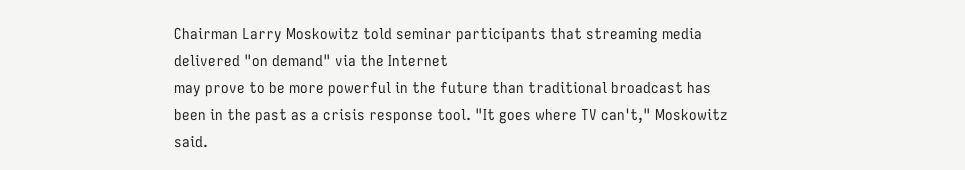Chairman Larry Moskowitz told seminar participants that streaming media delivered "on demand" via the Internet
may prove to be more powerful in the future than traditional broadcast has been in the past as a crisis response tool. "It goes where TV can't," Moskowitz said.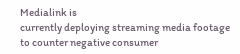Medialink is
currently deploying streaming media footage to counter negative consumer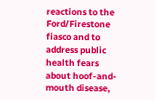reactions to the Ford/Firestone fiasco and to address public health fears about hoof-and-mouth disease,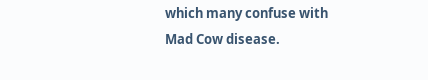which many confuse with Mad Cow disease.